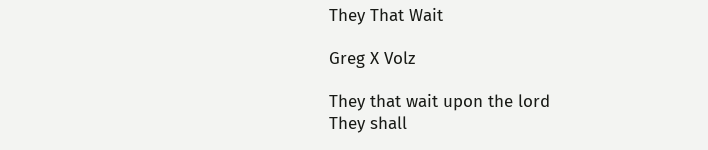They That Wait

Greg X Volz

They that wait upon the lord
They shall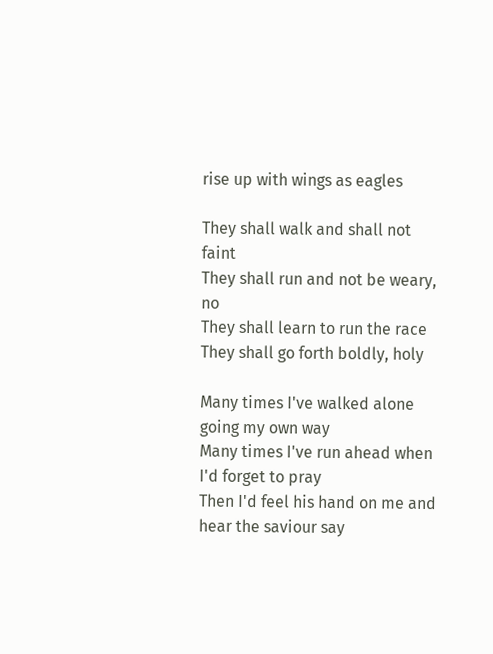rise up with wings as eagles

They shall walk and shall not faint
They shall run and not be weary, no
They shall learn to run the race
They shall go forth boldly, holy

Many times I've walked alone going my own way
Many times I've run ahead when I'd forget to pray
Then I'd feel his hand on me and hear the saviour say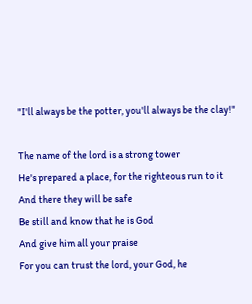"I'll always be the potter, you'll always be the clay!"

The name of the lord is a strong tower
He's prepared a place, for the righteous run to it
And there they will be safe
Be still and know that he is God
And give him all your praise
For you can trust the lord, your God, he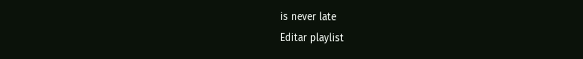is never late
Editar playlist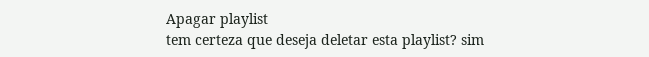Apagar playlist
tem certeza que deseja deletar esta playlist? sim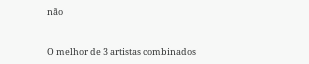não


O melhor de 3 artistas combinados